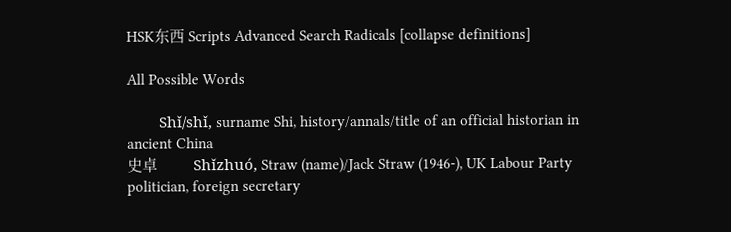HSK东西 Scripts Advanced Search Radicals [collapse definitions]

All Possible Words

        Shǐ/shǐ, surname Shi, history/annals/title of an official historian in ancient China
史卓         Shǐzhuó, Straw (name)/Jack Straw (1946-), UK Labour Party politician, foreign secretary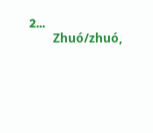2...
        Zhuó/zhuó,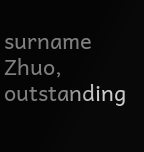surname Zhuo, outstanding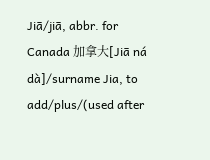Jiā/jiā, abbr. for Canada 加拿大[Jiā ná dà]/surname Jia, to add/plus/(used after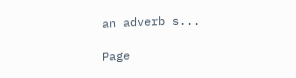an adverb s...

Page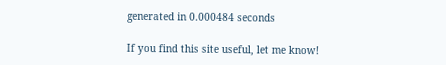generated in 0.000484 seconds

If you find this site useful, let me know!